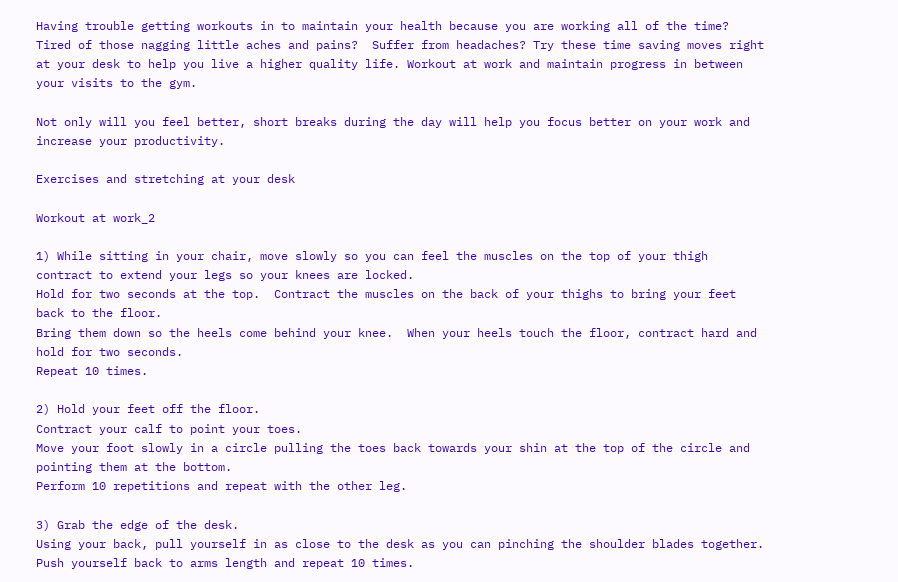Having trouble getting workouts in to maintain your health because you are working all of the time?  Tired of those nagging little aches and pains?  Suffer from headaches? Try these time saving moves right at your desk to help you live a higher quality life. Workout at work and maintain progress in between your visits to the gym.

Not only will you feel better, short breaks during the day will help you focus better on your work and increase your productivity.

Exercises and stretching at your desk

Workout at work_2

1) While sitting in your chair, move slowly so you can feel the muscles on the top of your thigh contract to extend your legs so your knees are locked.
Hold for two seconds at the top.  Contract the muscles on the back of your thighs to bring your feet back to the floor.
Bring them down so the heels come behind your knee.  When your heels touch the floor, contract hard and hold for two seconds.
Repeat 10 times.

2) Hold your feet off the floor.
Contract your calf to point your toes.
Move your foot slowly in a circle pulling the toes back towards your shin at the top of the circle and pointing them at the bottom.
Perform 10 repetitions and repeat with the other leg.

3) Grab the edge of the desk.
Using your back, pull yourself in as close to the desk as you can pinching the shoulder blades together.
Push yourself back to arms length and repeat 10 times.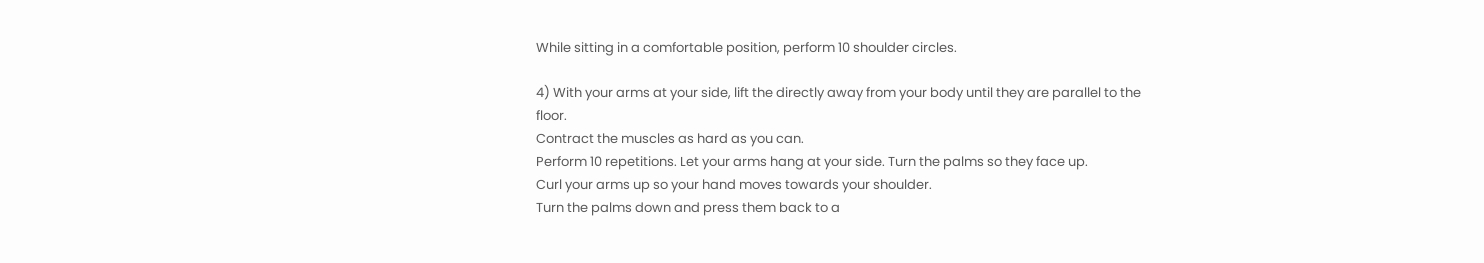While sitting in a comfortable position, perform 10 shoulder circles.

4) With your arms at your side, lift the directly away from your body until they are parallel to the floor.
Contract the muscles as hard as you can.
Perform 10 repetitions. Let your arms hang at your side. Turn the palms so they face up.
Curl your arms up so your hand moves towards your shoulder.
Turn the palms down and press them back to a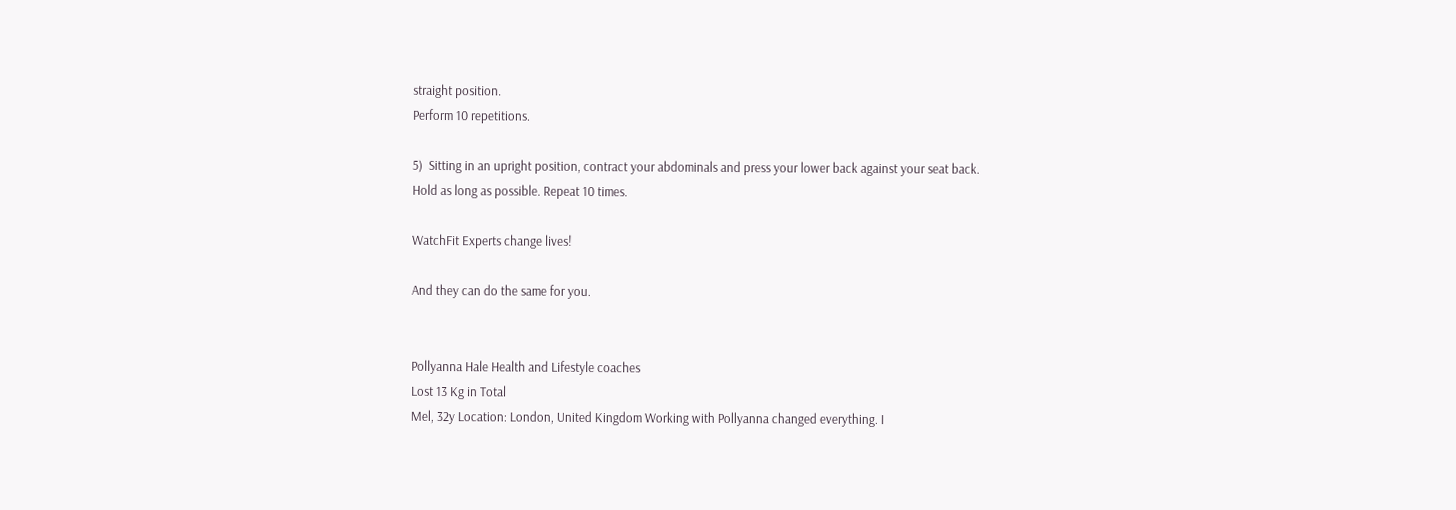straight position.
Perform 10 repetitions.

5)  Sitting in an upright position, contract your abdominals and press your lower back against your seat back.
Hold as long as possible. Repeat 10 times.

WatchFit Experts change lives!

And they can do the same for you.


Pollyanna Hale Health and Lifestyle coaches
Lost 13 Kg in Total
Mel, 32y Location: London, United Kingdom Working with Pollyanna changed everything. I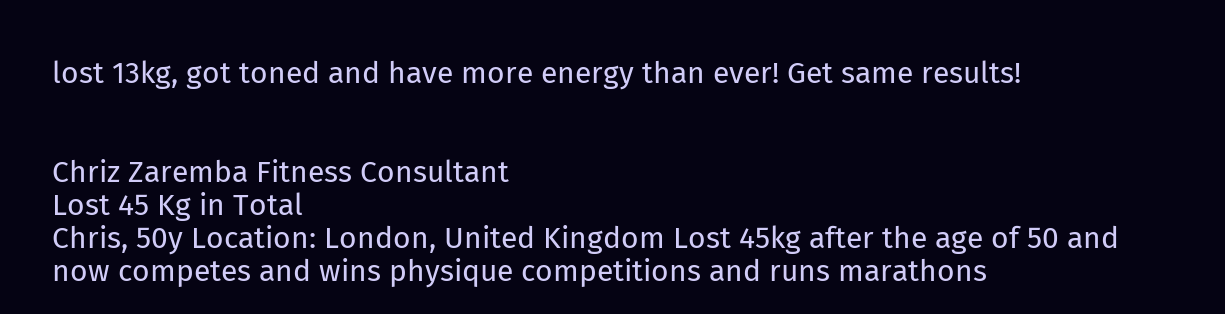lost 13kg, got toned and have more energy than ever! Get same results!


Chriz Zaremba Fitness Consultant
Lost 45 Kg in Total
Chris, 50y Location: London, United Kingdom Lost 45kg after the age of 50 and now competes and wins physique competitions and runs marathons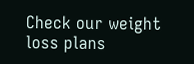Check our weight loss plans